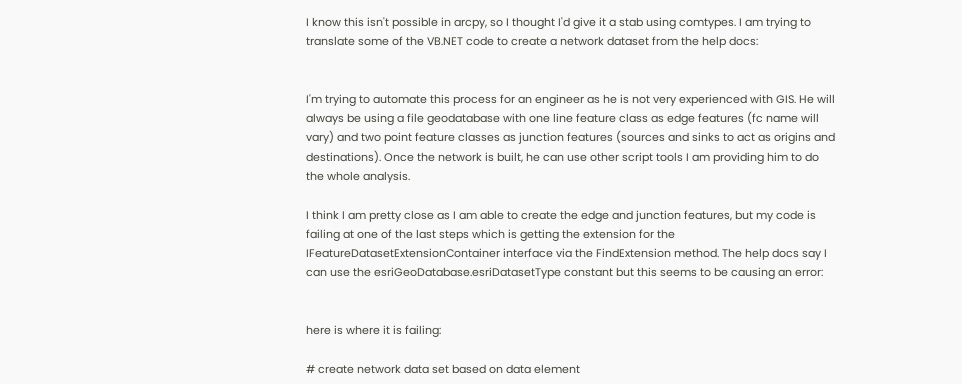I know this isn't possible in arcpy, so I thought I'd give it a stab using comtypes. I am trying to translate some of the VB.NET code to create a network dataset from the help docs:


I'm trying to automate this process for an engineer as he is not very experienced with GIS. He will always be using a file geodatabase with one line feature class as edge features (fc name will vary) and two point feature classes as junction features (sources and sinks to act as origins and destinations). Once the network is built, he can use other script tools I am providing him to do the whole analysis.

I think I am pretty close as I am able to create the edge and junction features, but my code is failing at one of the last steps which is getting the extension for the IFeatureDatasetExtensionContainer interface via the FindExtension method. The help docs say I can use the esriGeoDatabase.esriDatasetType constant but this seems to be causing an error:


here is where it is failing:

# create network data set based on data element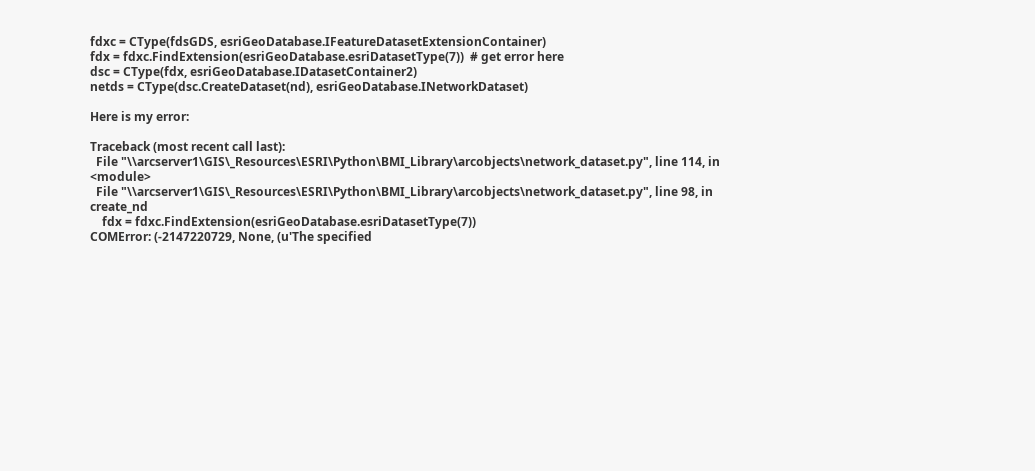fdxc = CType(fdsGDS, esriGeoDatabase.IFeatureDatasetExtensionContainer)
fdx = fdxc.FindExtension(esriGeoDatabase.esriDatasetType(7))  # get error here
dsc = CType(fdx, esriGeoDatabase.IDatasetContainer2)
netds = CType(dsc.CreateDataset(nd), esriGeoDatabase.INetworkDataset)

Here is my error:

Traceback (most recent call last):
  File "\\arcserver1\GIS\_Resources\ESRI\Python\BMI_Library\arcobjects\network_dataset.py", line 114, in <module>
  File "\\arcserver1\GIS\_Resources\ESRI\Python\BMI_Library\arcobjects\network_dataset.py", line 98, in create_nd
    fdx = fdxc.FindExtension(esriGeoDatabase.esriDatasetType(7))
COMError: (-2147220729, None, (u'The specified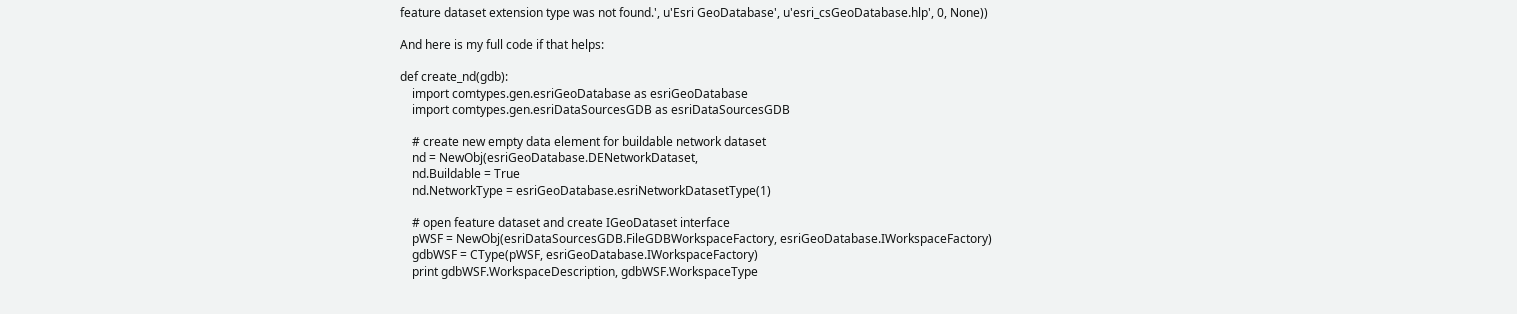feature dataset extension type was not found.', u'Esri GeoDatabase', u'esri_csGeoDatabase.hlp', 0, None))

And here is my full code if that helps:

def create_nd(gdb):
    import comtypes.gen.esriGeoDatabase as esriGeoDatabase
    import comtypes.gen.esriDataSourcesGDB as esriDataSourcesGDB

    # create new empty data element for buildable network dataset
    nd = NewObj(esriGeoDatabase.DENetworkDataset,
    nd.Buildable = True
    nd.NetworkType = esriGeoDatabase.esriNetworkDatasetType(1)

    # open feature dataset and create IGeoDataset interface
    pWSF = NewObj(esriDataSourcesGDB.FileGDBWorkspaceFactory, esriGeoDatabase.IWorkspaceFactory)
    gdbWSF = CType(pWSF, esriGeoDatabase.IWorkspaceFactory)
    print gdbWSF.WorkspaceDescription, gdbWSF.WorkspaceType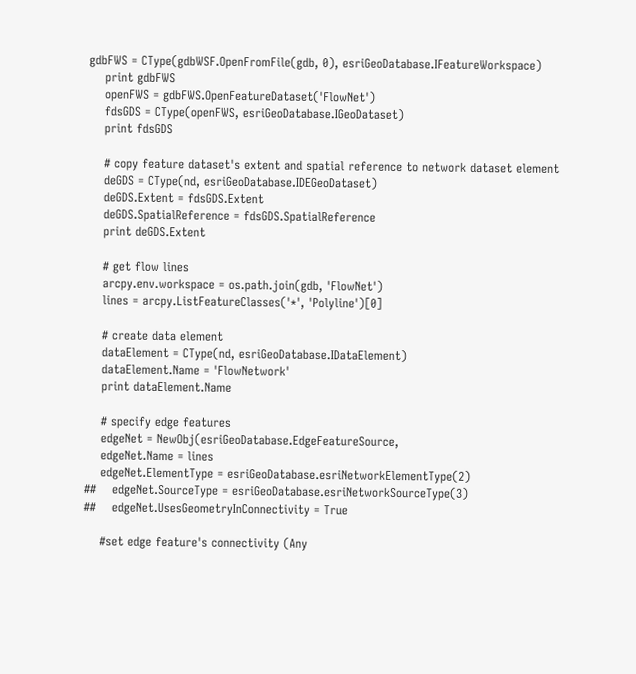gdbFWS = CType(gdbWSF.OpenFromFile(gdb, 0), esriGeoDatabase.IFeatureWorkspace)
    print gdbFWS
    openFWS = gdbFWS.OpenFeatureDataset('FlowNet')
    fdsGDS = CType(openFWS, esriGeoDatabase.IGeoDataset)
    print fdsGDS

    # copy feature dataset's extent and spatial reference to network dataset element
    deGDS = CType(nd, esriGeoDatabase.IDEGeoDataset)
    deGDS.Extent = fdsGDS.Extent
    deGDS.SpatialReference = fdsGDS.SpatialReference
    print deGDS.Extent

    # get flow lines
    arcpy.env.workspace = os.path.join(gdb, 'FlowNet')
    lines = arcpy.ListFeatureClasses('*', 'Polyline')[0]

    # create data element
    dataElement = CType(nd, esriGeoDatabase.IDataElement)
    dataElement.Name = 'FlowNetwork'
    print dataElement.Name

    # specify edge features
    edgeNet = NewObj(esriGeoDatabase.EdgeFeatureSource,
    edgeNet.Name = lines
    edgeNet.ElementType = esriGeoDatabase.esriNetworkElementType(2)
##    edgeNet.SourceType = esriGeoDatabase.esriNetworkSourceType(3)
##    edgeNet.UsesGeometryInConnectivity = True

    #set edge feature's connectivity (Any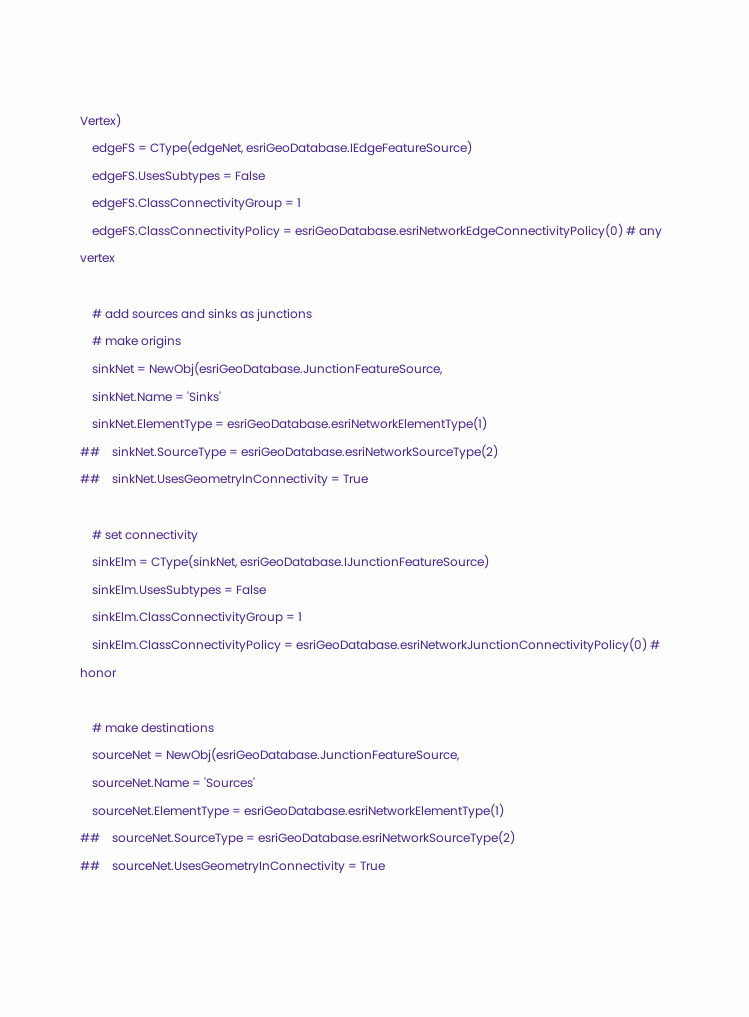Vertex)
    edgeFS = CType(edgeNet, esriGeoDatabase.IEdgeFeatureSource)
    edgeFS.UsesSubtypes = False
    edgeFS.ClassConnectivityGroup = 1
    edgeFS.ClassConnectivityPolicy = esriGeoDatabase.esriNetworkEdgeConnectivityPolicy(0) # any vertex

    # add sources and sinks as junctions
    # make origins
    sinkNet = NewObj(esriGeoDatabase.JunctionFeatureSource,
    sinkNet.Name = 'Sinks'
    sinkNet.ElementType = esriGeoDatabase.esriNetworkElementType(1)
##    sinkNet.SourceType = esriGeoDatabase.esriNetworkSourceType(2)
##    sinkNet.UsesGeometryInConnectivity = True

    # set connectivity
    sinkElm = CType(sinkNet, esriGeoDatabase.IJunctionFeatureSource)
    sinkElm.UsesSubtypes = False
    sinkElm.ClassConnectivityGroup = 1
    sinkElm.ClassConnectivityPolicy = esriGeoDatabase.esriNetworkJunctionConnectivityPolicy(0) # honor

    # make destinations
    sourceNet = NewObj(esriGeoDatabase.JunctionFeatureSource,
    sourceNet.Name = 'Sources'
    sourceNet.ElementType = esriGeoDatabase.esriNetworkElementType(1)
##    sourceNet.SourceType = esriGeoDatabase.esriNetworkSourceType(2)
##    sourceNet.UsesGeometryInConnectivity = True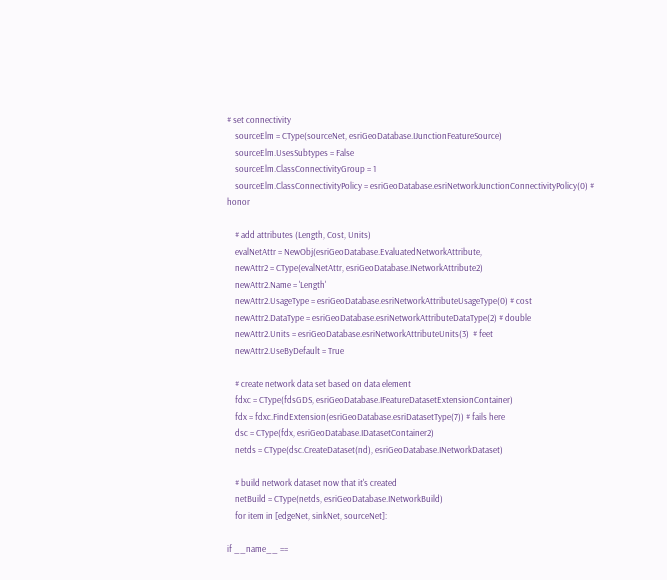# set connectivity
    sourceElm = CType(sourceNet, esriGeoDatabase.IJunctionFeatureSource)
    sourceElm.UsesSubtypes = False
    sourceElm.ClassConnectivityGroup = 1
    sourceElm.ClassConnectivityPolicy = esriGeoDatabase.esriNetworkJunctionConnectivityPolicy(0) # honor

    # add attributes (Length, Cost, Units)
    evalNetAttr = NewObj(esriGeoDatabase.EvaluatedNetworkAttribute,
    newAttr2 = CType(evalNetAttr, esriGeoDatabase.INetworkAttribute2)
    newAttr2.Name = 'Length'
    newAttr2.UsageType = esriGeoDatabase.esriNetworkAttributeUsageType(0) # cost
    newAttr2.DataType = esriGeoDatabase.esriNetworkAttributeDataType(2) # double
    newAttr2.Units = esriGeoDatabase.esriNetworkAttributeUnits(3)  # feet
    newAttr2.UseByDefault = True

    # create network data set based on data element
    fdxc = CType(fdsGDS, esriGeoDatabase.IFeatureDatasetExtensionContainer)
    fdx = fdxc.FindExtension(esriGeoDatabase.esriDatasetType(7)) # fails here
    dsc = CType(fdx, esriGeoDatabase.IDatasetContainer2)
    netds = CType(dsc.CreateDataset(nd), esriGeoDatabase.INetworkDataset)

    # build network dataset now that it's created
    netBuild = CType(netds, esriGeoDatabase.INetworkBuild)
    for item in [edgeNet, sinkNet, sourceNet]:

if __name__ ==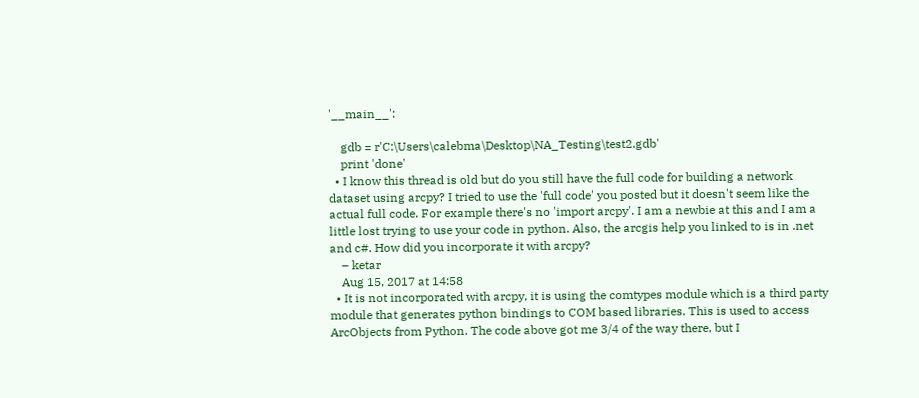'__main__':

    gdb = r'C:\Users\calebma\Desktop\NA_Testing\test2.gdb'
    print 'done'
  • I know this thread is old but do you still have the full code for building a network dataset using arcpy? I tried to use the 'full code' you posted but it doesn't seem like the actual full code. For example there's no 'import arcpy'. I am a newbie at this and I am a little lost trying to use your code in python. Also, the arcgis help you linked to is in .net and c#. How did you incorporate it with arcpy?
    – ketar
    Aug 15, 2017 at 14:58
  • It is not incorporated with arcpy, it is using the comtypes module which is a third party module that generates python bindings to COM based libraries. This is used to access ArcObjects from Python. The code above got me 3/4 of the way there, but I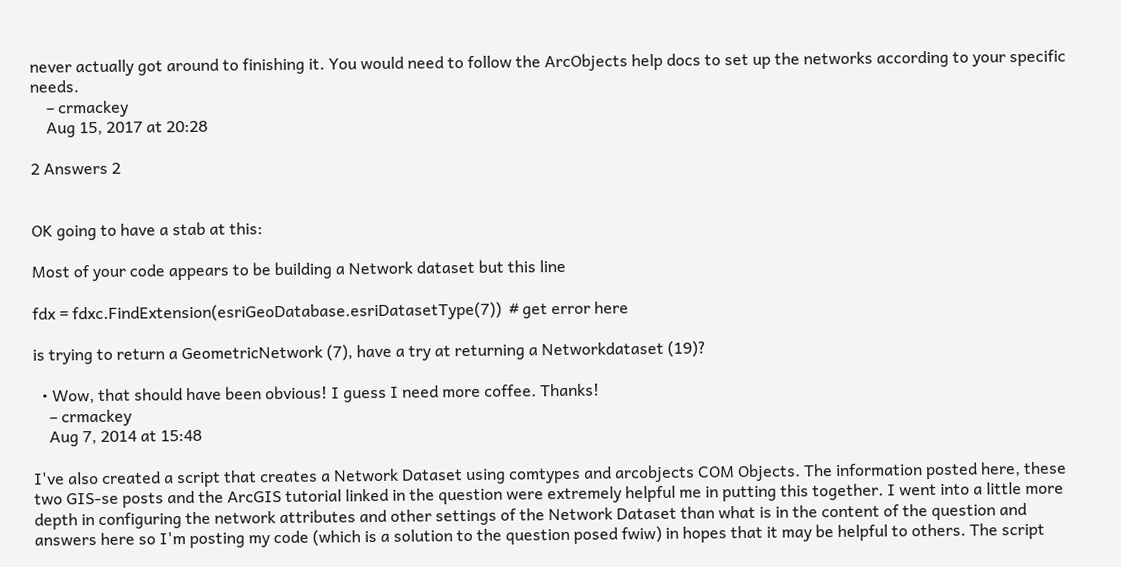never actually got around to finishing it. You would need to follow the ArcObjects help docs to set up the networks according to your specific needs.
    – crmackey
    Aug 15, 2017 at 20:28

2 Answers 2


OK going to have a stab at this:

Most of your code appears to be building a Network dataset but this line

fdx = fdxc.FindExtension(esriGeoDatabase.esriDatasetType(7))  # get error here

is trying to return a GeometricNetwork (7), have a try at returning a Networkdataset (19)?

  • Wow, that should have been obvious! I guess I need more coffee. Thanks!
    – crmackey
    Aug 7, 2014 at 15:48

I've also created a script that creates a Network Dataset using comtypes and arcobjects COM Objects. The information posted here, these two GIS-se posts and the ArcGIS tutorial linked in the question were extremely helpful me in putting this together. I went into a little more depth in configuring the network attributes and other settings of the Network Dataset than what is in the content of the question and answers here so I'm posting my code (which is a solution to the question posed fwiw) in hopes that it may be helpful to others. The script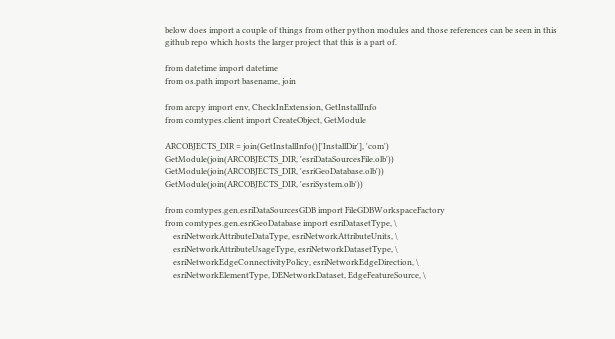below does import a couple of things from other python modules and those references can be seen in this github repo which hosts the larger project that this is a part of.

from datetime import datetime
from os.path import basename, join

from arcpy import env, CheckInExtension, GetInstallInfo
from comtypes.client import CreateObject, GetModule

ARCOBJECTS_DIR = join(GetInstallInfo()['InstallDir'], 'com')
GetModule(join(ARCOBJECTS_DIR, 'esriDataSourcesFile.olb'))
GetModule(join(ARCOBJECTS_DIR, 'esriGeoDatabase.olb'))
GetModule(join(ARCOBJECTS_DIR, 'esriSystem.olb'))

from comtypes.gen.esriDataSourcesGDB import FileGDBWorkspaceFactory
from comtypes.gen.esriGeoDatabase import esriDatasetType, \
    esriNetworkAttributeDataType, esriNetworkAttributeUnits, \
    esriNetworkAttributeUsageType, esriNetworkDatasetType, \
    esriNetworkEdgeConnectivityPolicy, esriNetworkEdgeDirection, \
    esriNetworkElementType, DENetworkDataset, EdgeFeatureSource, \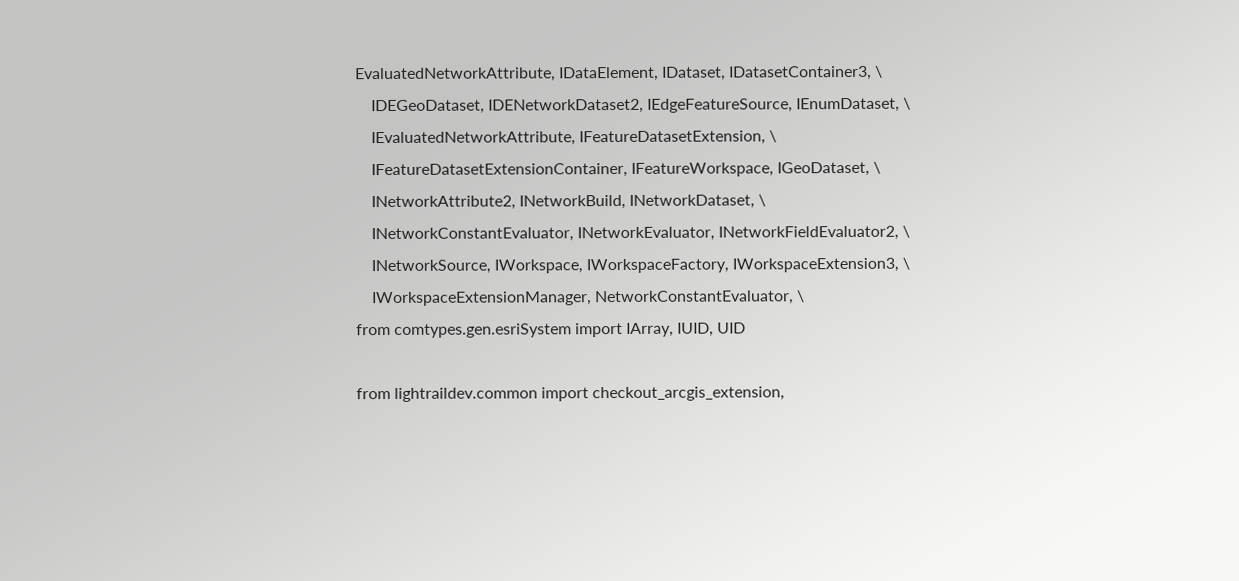EvaluatedNetworkAttribute, IDataElement, IDataset, IDatasetContainer3, \
    IDEGeoDataset, IDENetworkDataset2, IEdgeFeatureSource, IEnumDataset, \
    IEvaluatedNetworkAttribute, IFeatureDatasetExtension, \
    IFeatureDatasetExtensionContainer, IFeatureWorkspace, IGeoDataset, \
    INetworkAttribute2, INetworkBuild, INetworkDataset, \
    INetworkConstantEvaluator, INetworkEvaluator, INetworkFieldEvaluator2, \
    INetworkSource, IWorkspace, IWorkspaceFactory, IWorkspaceExtension3, \
    IWorkspaceExtensionManager, NetworkConstantEvaluator, \
from comtypes.gen.esriSystem import IArray, IUID, UID

from lightraildev.common import checkout_arcgis_extension,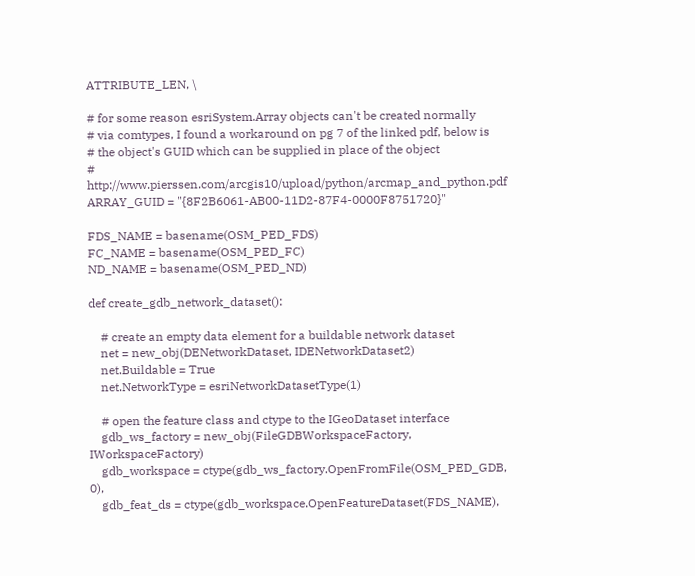ATTRIBUTE_LEN, \

# for some reason esriSystem.Array objects can't be created normally
# via comtypes, I found a workaround on pg 7 of the linked pdf, below is
# the object's GUID which can be supplied in place of the object
# http://www.pierssen.com/arcgis10/upload/python/arcmap_and_python.pdf
ARRAY_GUID = "{8F2B6061-AB00-11D2-87F4-0000F8751720}"

FDS_NAME = basename(OSM_PED_FDS)
FC_NAME = basename(OSM_PED_FC)
ND_NAME = basename(OSM_PED_ND)

def create_gdb_network_dataset():

    # create an empty data element for a buildable network dataset
    net = new_obj(DENetworkDataset, IDENetworkDataset2)
    net.Buildable = True
    net.NetworkType = esriNetworkDatasetType(1)

    # open the feature class and ctype to the IGeoDataset interface
    gdb_ws_factory = new_obj(FileGDBWorkspaceFactory, IWorkspaceFactory)
    gdb_workspace = ctype(gdb_ws_factory.OpenFromFile(OSM_PED_GDB, 0),
    gdb_feat_ds = ctype(gdb_workspace.OpenFeatureDataset(FDS_NAME),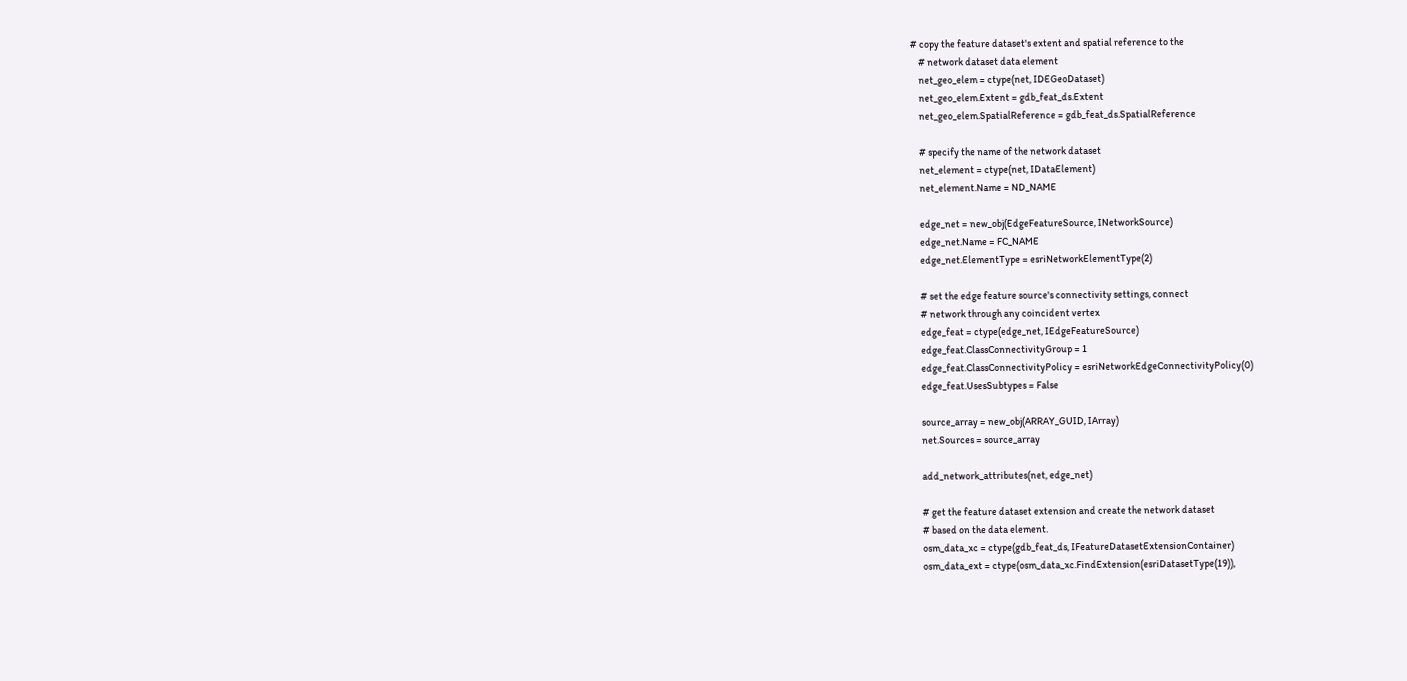# copy the feature dataset's extent and spatial reference to the
    # network dataset data element
    net_geo_elem = ctype(net, IDEGeoDataset)
    net_geo_elem.Extent = gdb_feat_ds.Extent
    net_geo_elem.SpatialReference = gdb_feat_ds.SpatialReference

    # specify the name of the network dataset
    net_element = ctype(net, IDataElement)
    net_element.Name = ND_NAME

    edge_net = new_obj(EdgeFeatureSource, INetworkSource)
    edge_net.Name = FC_NAME
    edge_net.ElementType = esriNetworkElementType(2)

    # set the edge feature source's connectivity settings, connect
    # network through any coincident vertex
    edge_feat = ctype(edge_net, IEdgeFeatureSource)
    edge_feat.ClassConnectivityGroup = 1
    edge_feat.ClassConnectivityPolicy = esriNetworkEdgeConnectivityPolicy(0)
    edge_feat.UsesSubtypes = False

    source_array = new_obj(ARRAY_GUID, IArray)
    net.Sources = source_array

    add_network_attributes(net, edge_net)

    # get the feature dataset extension and create the network dataset
    # based on the data element.
    osm_data_xc = ctype(gdb_feat_ds, IFeatureDatasetExtensionContainer)
    osm_data_ext = ctype(osm_data_xc.FindExtension(esriDatasetType(19)),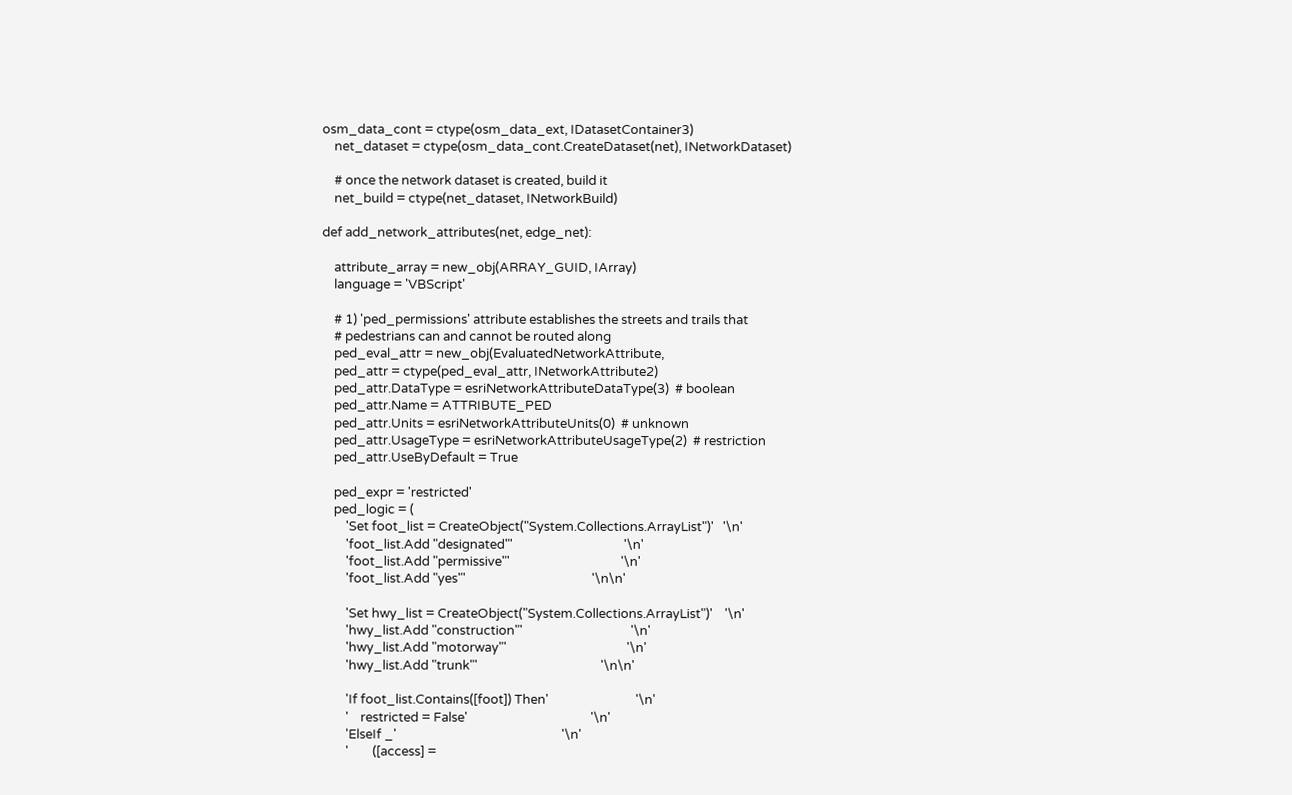osm_data_cont = ctype(osm_data_ext, IDatasetContainer3)
    net_dataset = ctype(osm_data_cont.CreateDataset(net), INetworkDataset)

    # once the network dataset is created, build it
    net_build = ctype(net_dataset, INetworkBuild)

def add_network_attributes(net, edge_net):

    attribute_array = new_obj(ARRAY_GUID, IArray)
    language = 'VBScript'

    # 1) 'ped_permissions' attribute establishes the streets and trails that
    # pedestrians can and cannot be routed along
    ped_eval_attr = new_obj(EvaluatedNetworkAttribute,
    ped_attr = ctype(ped_eval_attr, INetworkAttribute2)
    ped_attr.DataType = esriNetworkAttributeDataType(3)  # boolean
    ped_attr.Name = ATTRIBUTE_PED
    ped_attr.Units = esriNetworkAttributeUnits(0)  # unknown
    ped_attr.UsageType = esriNetworkAttributeUsageType(2)  # restriction
    ped_attr.UseByDefault = True

    ped_expr = 'restricted'
    ped_logic = (
        'Set foot_list = CreateObject("System.Collections.ArrayList")'   '\n'
        'foot_list.Add "designated"'                                     '\n'
        'foot_list.Add "permissive"'                                     '\n'
        'foot_list.Add "yes"'                                          '\n\n'

        'Set hwy_list = CreateObject("System.Collections.ArrayList")'    '\n'
        'hwy_list.Add "construction"'                                    '\n'
        'hwy_list.Add "motorway"'                                        '\n'
        'hwy_list.Add "trunk"'                                         '\n\n'

        'If foot_list.Contains([foot]) Then'                             '\n'
        '    restricted = False'                                         '\n'
        'ElseIf _'                                                       '\n'
        '        ([access] =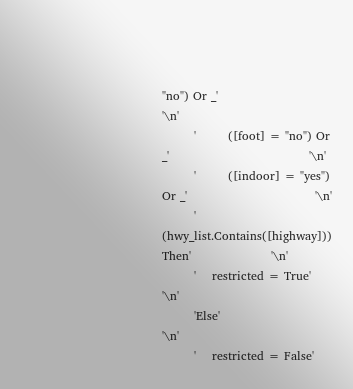"no") Or _'                                 '\n'
        '        ([foot] = "no") Or _'                                   '\n'
        '        ([indoor] = "yes") Or _'                                '\n'
        '        (hwy_list.Contains([highway])) Then'                    '\n'
        '    restricted = True'                                          '\n'
        'Else'                                                           '\n'
        '    restricted = False'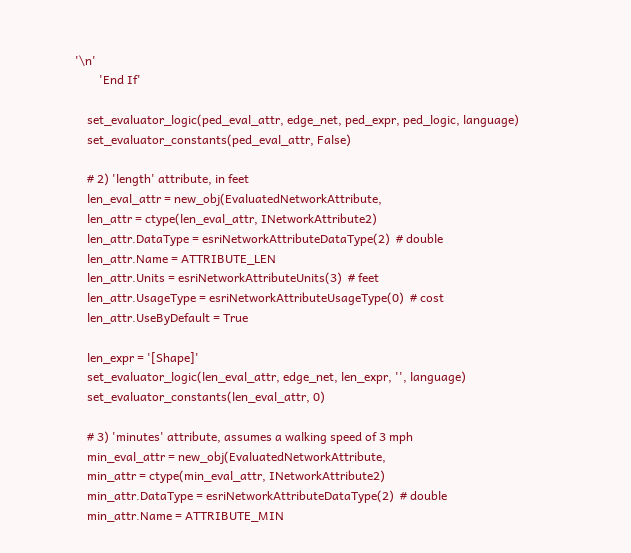'\n'
        'End If'

    set_evaluator_logic(ped_eval_attr, edge_net, ped_expr, ped_logic, language)
    set_evaluator_constants(ped_eval_attr, False)

    # 2) 'length' attribute, in feet
    len_eval_attr = new_obj(EvaluatedNetworkAttribute,
    len_attr = ctype(len_eval_attr, INetworkAttribute2)
    len_attr.DataType = esriNetworkAttributeDataType(2)  # double
    len_attr.Name = ATTRIBUTE_LEN
    len_attr.Units = esriNetworkAttributeUnits(3)  # feet
    len_attr.UsageType = esriNetworkAttributeUsageType(0)  # cost
    len_attr.UseByDefault = True

    len_expr = '[Shape]'
    set_evaluator_logic(len_eval_attr, edge_net, len_expr, '', language)
    set_evaluator_constants(len_eval_attr, 0)

    # 3) 'minutes' attribute, assumes a walking speed of 3 mph
    min_eval_attr = new_obj(EvaluatedNetworkAttribute,
    min_attr = ctype(min_eval_attr, INetworkAttribute2)
    min_attr.DataType = esriNetworkAttributeDataType(2)  # double
    min_attr.Name = ATTRIBUTE_MIN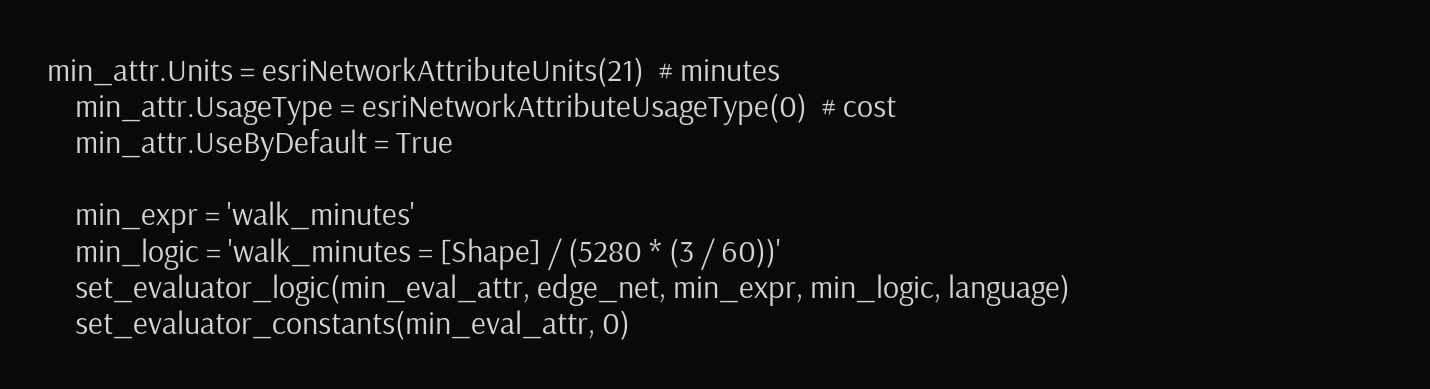min_attr.Units = esriNetworkAttributeUnits(21)  # minutes
    min_attr.UsageType = esriNetworkAttributeUsageType(0)  # cost
    min_attr.UseByDefault = True

    min_expr = 'walk_minutes'
    min_logic = 'walk_minutes = [Shape] / (5280 * (3 / 60))'
    set_evaluator_logic(min_eval_attr, edge_net, min_expr, min_logic, language)
    set_evaluator_constants(min_eval_attr, 0)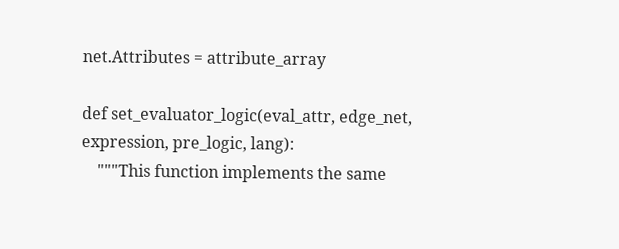net.Attributes = attribute_array

def set_evaluator_logic(eval_attr, edge_net, expression, pre_logic, lang):
    """This function implements the same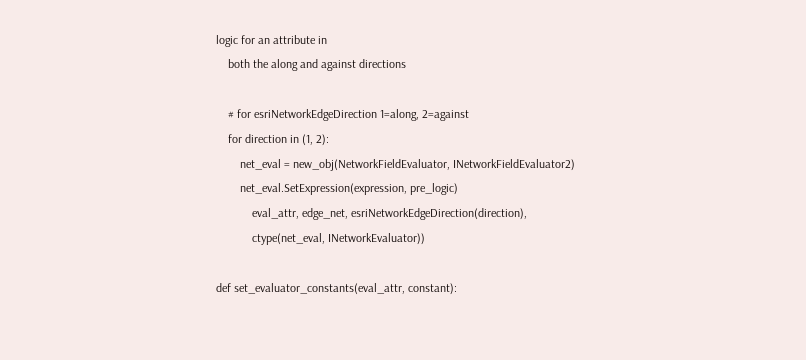logic for an attribute in
    both the along and against directions

    # for esriNetworkEdgeDirection 1=along, 2=against
    for direction in (1, 2):
        net_eval = new_obj(NetworkFieldEvaluator, INetworkFieldEvaluator2)
        net_eval.SetExpression(expression, pre_logic)
            eval_attr, edge_net, esriNetworkEdgeDirection(direction),
            ctype(net_eval, INetworkEvaluator))

def set_evaluator_constants(eval_attr, constant):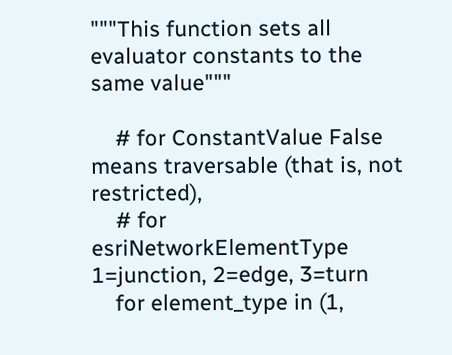"""This function sets all evaluator constants to the same value"""

    # for ConstantValue False means traversable (that is, not restricted),
    # for esriNetworkElementType 1=junction, 2=edge, 3=turn
    for element_type in (1,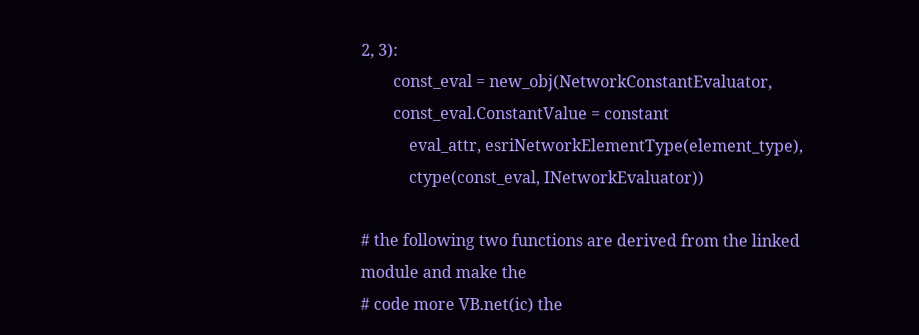2, 3):
        const_eval = new_obj(NetworkConstantEvaluator,
        const_eval.ConstantValue = constant
            eval_attr, esriNetworkElementType(element_type),
            ctype(const_eval, INetworkEvaluator))

# the following two functions are derived from the linked module and make the
# code more VB.net(ic) the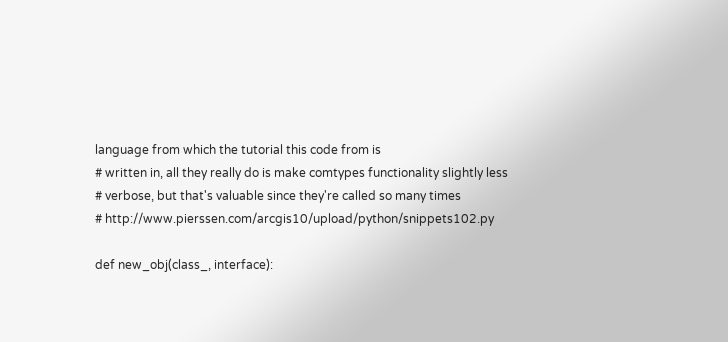language from which the tutorial this code from is
# written in, all they really do is make comtypes functionality slightly less
# verbose, but that's valuable since they're called so many times
# http://www.pierssen.com/arcgis10/upload/python/snippets102.py

def new_obj(class_, interface):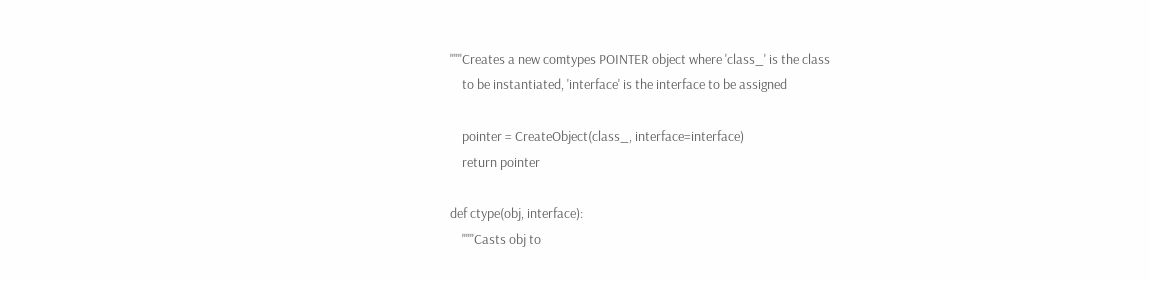"""Creates a new comtypes POINTER object where 'class_' is the class
    to be instantiated, 'interface' is the interface to be assigned

    pointer = CreateObject(class_, interface=interface)
    return pointer

def ctype(obj, interface):
    """Casts obj to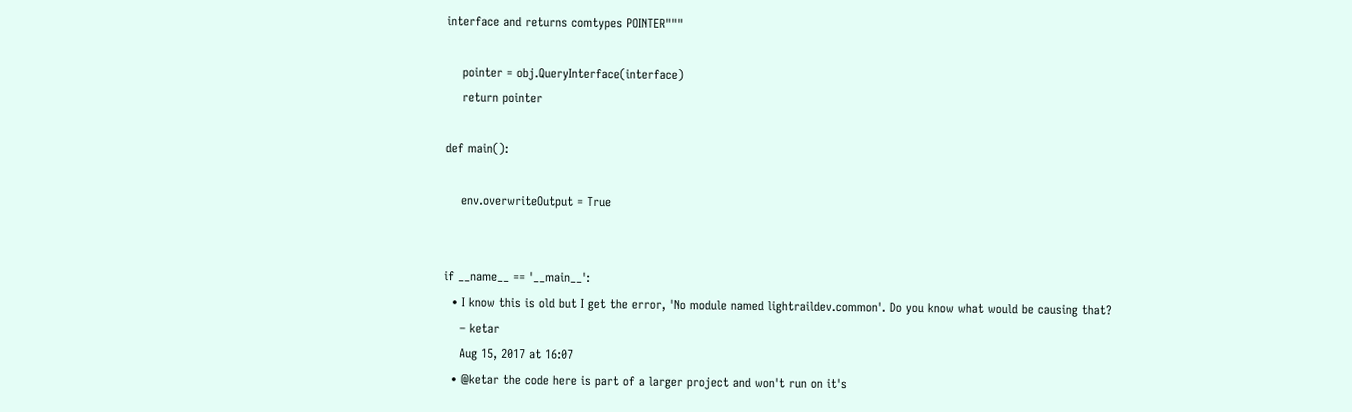interface and returns comtypes POINTER"""

    pointer = obj.QueryInterface(interface)
    return pointer

def main():

    env.overwriteOutput = True


if __name__ == '__main__':
  • I know this is old but I get the error, 'No module named lightraildev.common'. Do you know what would be causing that?
    – ketar
    Aug 15, 2017 at 16:07
  • @ketar the code here is part of a larger project and won't run on it's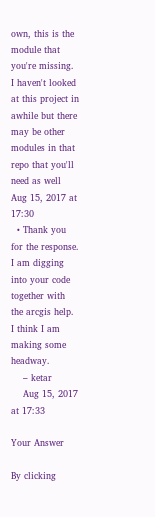own, this is the module that you're missing. I haven't looked at this project in awhile but there may be other modules in that repo that you'll need as well Aug 15, 2017 at 17:30
  • Thank you for the response. I am digging into your code together with the arcgis help. I think I am making some headway.
    – ketar
    Aug 15, 2017 at 17:33

Your Answer

By clicking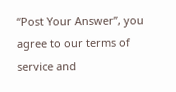“Post Your Answer”, you agree to our terms of service and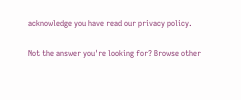acknowledge you have read our privacy policy.

Not the answer you're looking for? Browse other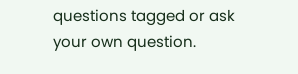questions tagged or ask your own question.